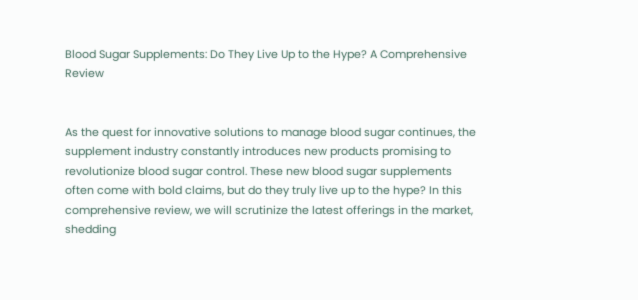Blood Sugar Supplements: Do They Live Up to the Hype? A Comprehensive Review


As the quest for innovative solutions to manage blood sugar continues, the supplement industry constantly introduces new products promising to revolutionize blood sugar control. These new blood sugar supplements often come with bold claims, but do they truly live up to the hype? In this comprehensive review, we will scrutinize the latest offerings in the market, shedding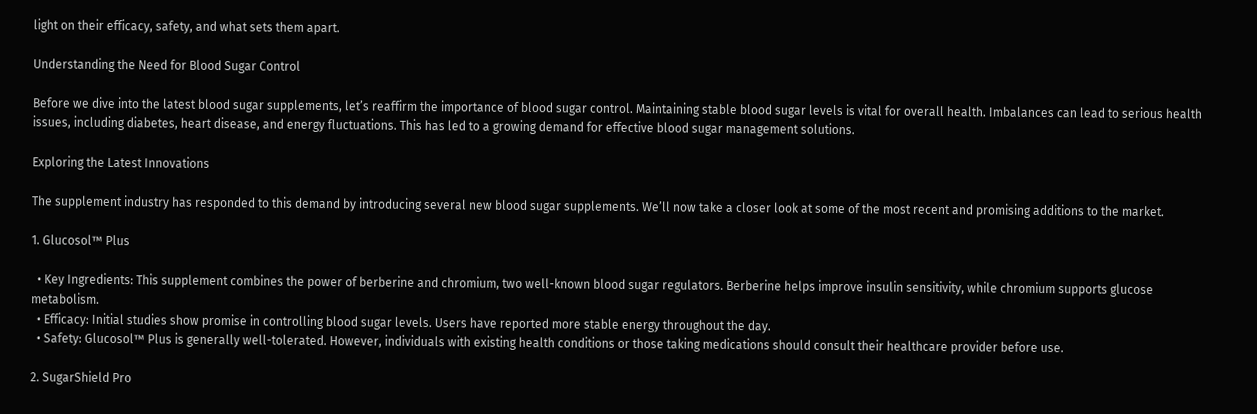light on their efficacy, safety, and what sets them apart.

Understanding the Need for Blood Sugar Control

Before we dive into the latest blood sugar supplements, let’s reaffirm the importance of blood sugar control. Maintaining stable blood sugar levels is vital for overall health. Imbalances can lead to serious health issues, including diabetes, heart disease, and energy fluctuations. This has led to a growing demand for effective blood sugar management solutions.

Exploring the Latest Innovations

The supplement industry has responded to this demand by introducing several new blood sugar supplements. We’ll now take a closer look at some of the most recent and promising additions to the market.

1. Glucosol™ Plus

  • Key Ingredients: This supplement combines the power of berberine and chromium, two well-known blood sugar regulators. Berberine helps improve insulin sensitivity, while chromium supports glucose metabolism.
  • Efficacy: Initial studies show promise in controlling blood sugar levels. Users have reported more stable energy throughout the day.
  • Safety: Glucosol™ Plus is generally well-tolerated. However, individuals with existing health conditions or those taking medications should consult their healthcare provider before use.

2. SugarShield Pro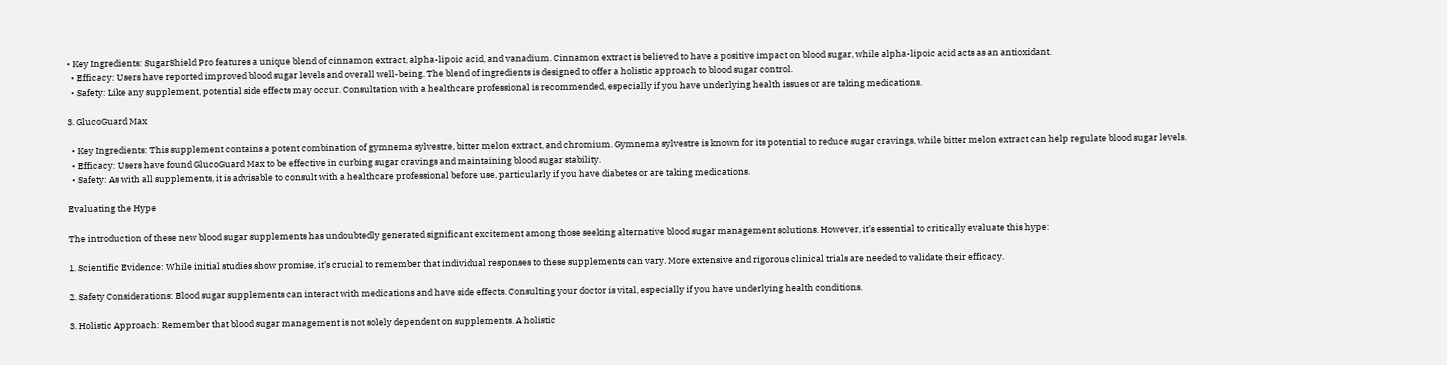• Key Ingredients: SugarShield Pro features a unique blend of cinnamon extract, alpha-lipoic acid, and vanadium. Cinnamon extract is believed to have a positive impact on blood sugar, while alpha-lipoic acid acts as an antioxidant.
  • Efficacy: Users have reported improved blood sugar levels and overall well-being. The blend of ingredients is designed to offer a holistic approach to blood sugar control.
  • Safety: Like any supplement, potential side effects may occur. Consultation with a healthcare professional is recommended, especially if you have underlying health issues or are taking medications.

3. GlucoGuard Max

  • Key Ingredients: This supplement contains a potent combination of gymnema sylvestre, bitter melon extract, and chromium. Gymnema sylvestre is known for its potential to reduce sugar cravings, while bitter melon extract can help regulate blood sugar levels.
  • Efficacy: Users have found GlucoGuard Max to be effective in curbing sugar cravings and maintaining blood sugar stability.
  • Safety: As with all supplements, it is advisable to consult with a healthcare professional before use, particularly if you have diabetes or are taking medications.

Evaluating the Hype

The introduction of these new blood sugar supplements has undoubtedly generated significant excitement among those seeking alternative blood sugar management solutions. However, it’s essential to critically evaluate this hype:

1. Scientific Evidence: While initial studies show promise, it’s crucial to remember that individual responses to these supplements can vary. More extensive and rigorous clinical trials are needed to validate their efficacy.

2. Safety Considerations: Blood sugar supplements can interact with medications and have side effects. Consulting your doctor is vital, especially if you have underlying health conditions.

3. Holistic Approach: Remember that blood sugar management is not solely dependent on supplements. A holistic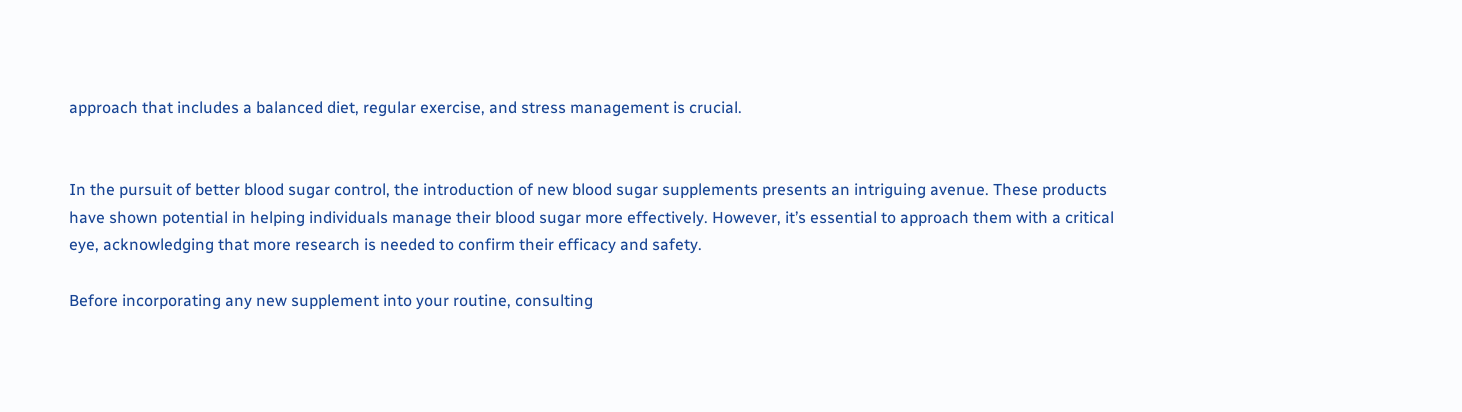approach that includes a balanced diet, regular exercise, and stress management is crucial.


In the pursuit of better blood sugar control, the introduction of new blood sugar supplements presents an intriguing avenue. These products have shown potential in helping individuals manage their blood sugar more effectively. However, it’s essential to approach them with a critical eye, acknowledging that more research is needed to confirm their efficacy and safety.

Before incorporating any new supplement into your routine, consulting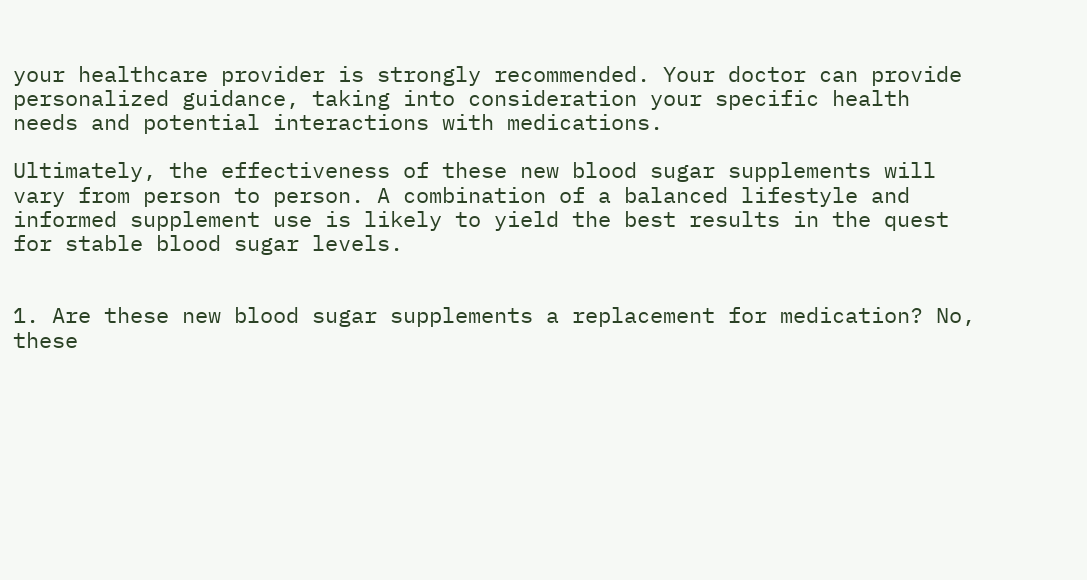your healthcare provider is strongly recommended. Your doctor can provide personalized guidance, taking into consideration your specific health needs and potential interactions with medications.

Ultimately, the effectiveness of these new blood sugar supplements will vary from person to person. A combination of a balanced lifestyle and informed supplement use is likely to yield the best results in the quest for stable blood sugar levels.


1. Are these new blood sugar supplements a replacement for medication? No, these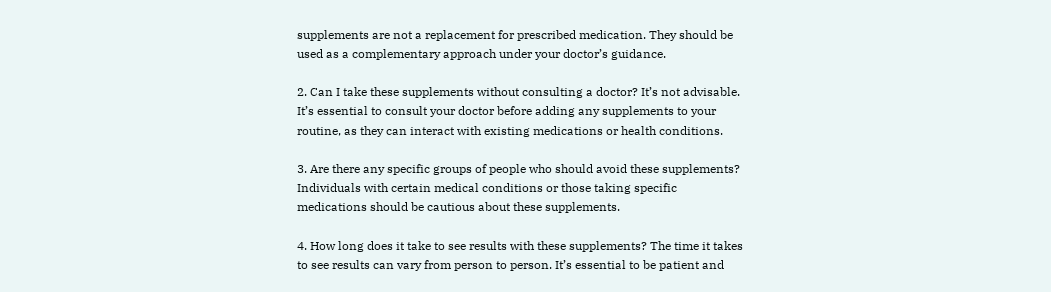supplements are not a replacement for prescribed medication. They should be used as a complementary approach under your doctor’s guidance.

2. Can I take these supplements without consulting a doctor? It’s not advisable. It’s essential to consult your doctor before adding any supplements to your routine, as they can interact with existing medications or health conditions.

3. Are there any specific groups of people who should avoid these supplements? Individuals with certain medical conditions or those taking specific medications should be cautious about these supplements.

4. How long does it take to see results with these supplements? The time it takes to see results can vary from person to person. It’s essential to be patient and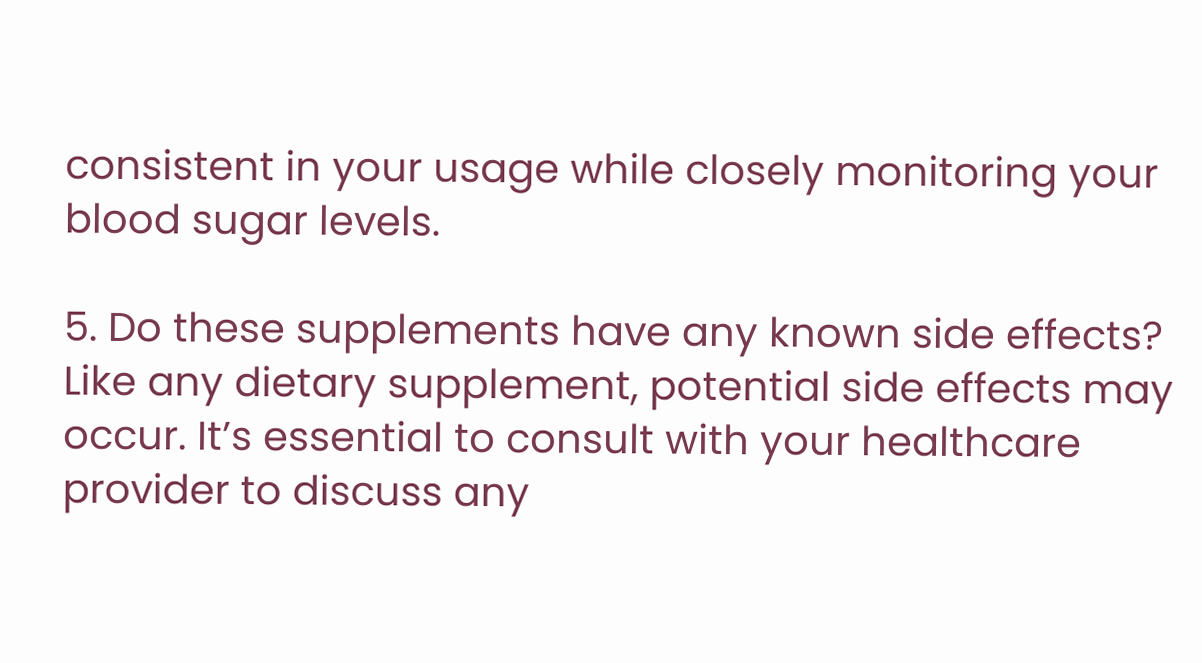consistent in your usage while closely monitoring your blood sugar levels.

5. Do these supplements have any known side effects? Like any dietary supplement, potential side effects may occur. It’s essential to consult with your healthcare provider to discuss any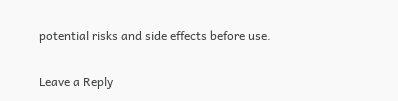potential risks and side effects before use.

Leave a Reply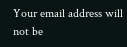Your email address will not be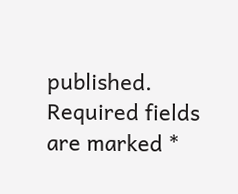published. Required fields are marked *